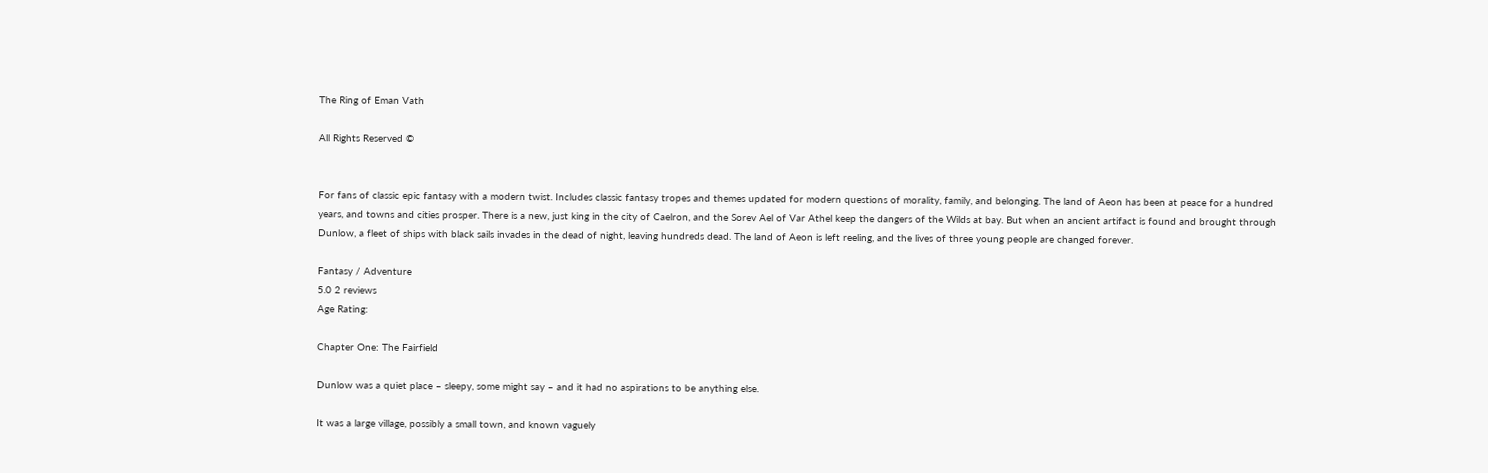The Ring of Eman Vath

All Rights Reserved ©


For fans of classic epic fantasy with a modern twist. Includes classic fantasy tropes and themes updated for modern questions of morality, family, and belonging. The land of Aeon has been at peace for a hundred years, and towns and cities prosper. There is a new, just king in the city of Caelron, and the Sorev Ael of Var Athel keep the dangers of the Wilds at bay. But when an ancient artifact is found and brought through Dunlow, a fleet of ships with black sails invades in the dead of night, leaving hundreds dead. The land of Aeon is left reeling, and the lives of three young people are changed forever.

Fantasy / Adventure
5.0 2 reviews
Age Rating:

Chapter One: The Fairfield

Dunlow was a quiet place – sleepy, some might say – and it had no aspirations to be anything else.

It was a large village, possibly a small town, and known vaguely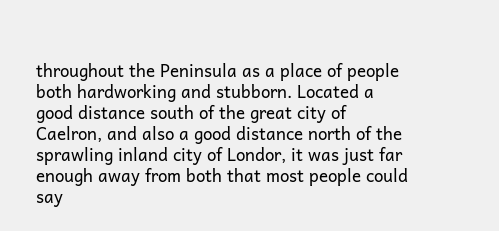throughout the Peninsula as a place of people both hardworking and stubborn. Located a good distance south of the great city of Caelron, and also a good distance north of the sprawling inland city of Londor, it was just far enough away from both that most people could say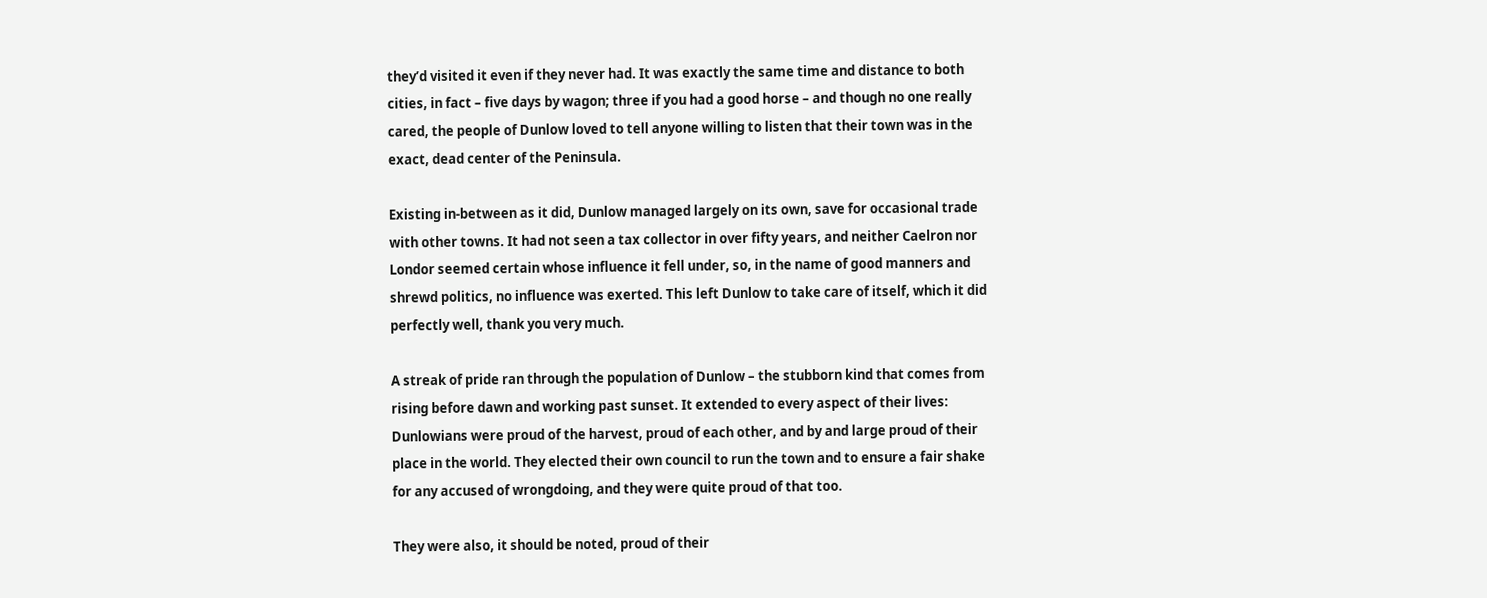they’d visited it even if they never had. It was exactly the same time and distance to both cities, in fact – five days by wagon; three if you had a good horse – and though no one really cared, the people of Dunlow loved to tell anyone willing to listen that their town was in the exact, dead center of the Peninsula.

Existing in-between as it did, Dunlow managed largely on its own, save for occasional trade with other towns. It had not seen a tax collector in over fifty years, and neither Caelron nor Londor seemed certain whose influence it fell under, so, in the name of good manners and shrewd politics, no influence was exerted. This left Dunlow to take care of itself, which it did perfectly well, thank you very much.

A streak of pride ran through the population of Dunlow – the stubborn kind that comes from rising before dawn and working past sunset. It extended to every aspect of their lives: Dunlowians were proud of the harvest, proud of each other, and by and large proud of their place in the world. They elected their own council to run the town and to ensure a fair shake for any accused of wrongdoing, and they were quite proud of that too.

They were also, it should be noted, proud of their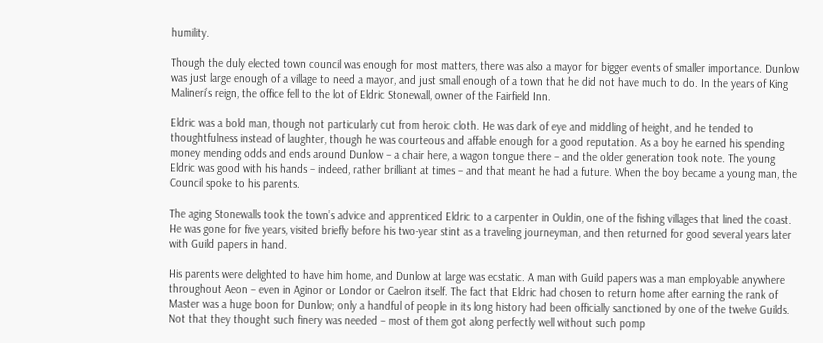humility.

Though the duly elected town council was enough for most matters, there was also a mayor for bigger events of smaller importance. Dunlow was just large enough of a village to need a mayor, and just small enough of a town that he did not have much to do. In the years of King Malineri’s reign, the office fell to the lot of Eldric Stonewall, owner of the Fairfield Inn.

Eldric was a bold man, though not particularly cut from heroic cloth. He was dark of eye and middling of height, and he tended to thoughtfulness instead of laughter, though he was courteous and affable enough for a good reputation. As a boy he earned his spending money mending odds and ends around Dunlow – a chair here, a wagon tongue there – and the older generation took note. The young Eldric was good with his hands – indeed, rather brilliant at times – and that meant he had a future. When the boy became a young man, the Council spoke to his parents.

The aging Stonewalls took the town’s advice and apprenticed Eldric to a carpenter in Ouldin, one of the fishing villages that lined the coast. He was gone for five years, visited briefly before his two-year stint as a traveling journeyman, and then returned for good several years later with Guild papers in hand.

His parents were delighted to have him home, and Dunlow at large was ecstatic. A man with Guild papers was a man employable anywhere throughout Aeon – even in Aginor or Londor or Caelron itself. The fact that Eldric had chosen to return home after earning the rank of Master was a huge boon for Dunlow; only a handful of people in its long history had been officially sanctioned by one of the twelve Guilds. Not that they thought such finery was needed – most of them got along perfectly well without such pomp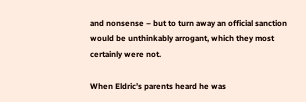and nonsense – but to turn away an official sanction would be unthinkably arrogant, which they most certainly were not.

When Eldric’s parents heard he was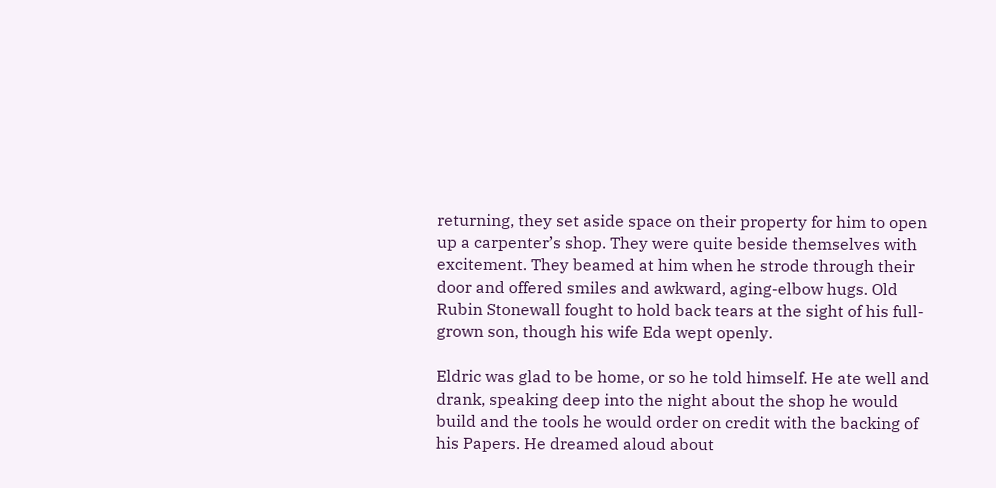returning, they set aside space on their property for him to open up a carpenter’s shop. They were quite beside themselves with excitement. They beamed at him when he strode through their door and offered smiles and awkward, aging-elbow hugs. Old Rubin Stonewall fought to hold back tears at the sight of his full-grown son, though his wife Eda wept openly.

Eldric was glad to be home, or so he told himself. He ate well and drank, speaking deep into the night about the shop he would build and the tools he would order on credit with the backing of his Papers. He dreamed aloud about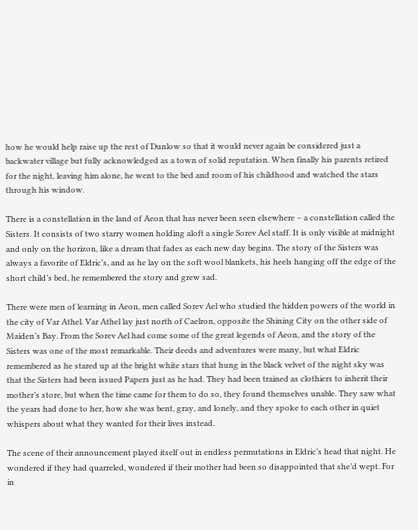how he would help raise up the rest of Dunlow so that it would never again be considered just a backwater village but fully acknowledged as a town of solid reputation. When finally his parents retired for the night, leaving him alone, he went to the bed and room of his childhood and watched the stars through his window.

There is a constellation in the land of Aeon that has never been seen elsewhere – a constellation called the Sisters. It consists of two starry women holding aloft a single Sorev Ael staff. It is only visible at midnight and only on the horizon, like a dream that fades as each new day begins. The story of the Sisters was always a favorite of Eldric’s, and as he lay on the soft wool blankets, his heels hanging off the edge of the short child’s bed, he remembered the story and grew sad.

There were men of learning in Aeon, men called Sorev Ael who studied the hidden powers of the world in the city of Var Athel. Var Athel lay just north of Caelron, opposite the Shining City on the other side of Maiden’s Bay. From the Sorev Ael had come some of the great legends of Aeon, and the story of the Sisters was one of the most remarkable. Their deeds and adventures were many, but what Eldric remembered as he stared up at the bright white stars that hung in the black velvet of the night sky was that the Sisters had been issued Papers just as he had. They had been trained as clothiers to inherit their mother’s store, but when the time came for them to do so, they found themselves unable. They saw what the years had done to her, how she was bent, gray, and lonely, and they spoke to each other in quiet whispers about what they wanted for their lives instead.

The scene of their announcement played itself out in endless permutations in Eldric’s head that night. He wondered if they had quarreled, wondered if their mother had been so disappointed that she’d wept. For in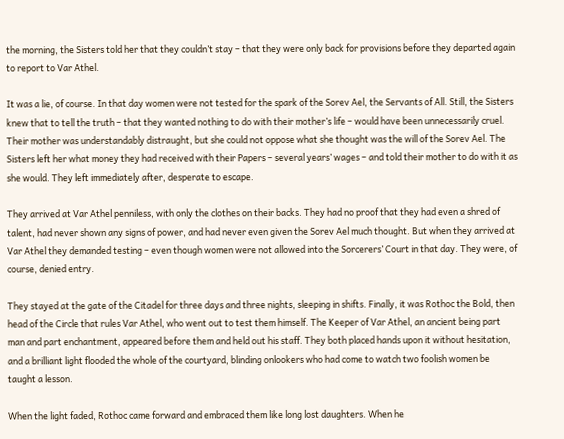the morning, the Sisters told her that they couldn’t stay – that they were only back for provisions before they departed again to report to Var Athel.

It was a lie, of course. In that day women were not tested for the spark of the Sorev Ael, the Servants of All. Still, the Sisters knew that to tell the truth – that they wanted nothing to do with their mother’s life – would have been unnecessarily cruel. Their mother was understandably distraught, but she could not oppose what she thought was the will of the Sorev Ael. The Sisters left her what money they had received with their Papers – several years’ wages – and told their mother to do with it as she would. They left immediately after, desperate to escape.

They arrived at Var Athel penniless, with only the clothes on their backs. They had no proof that they had even a shred of talent, had never shown any signs of power, and had never even given the Sorev Ael much thought. But when they arrived at Var Athel they demanded testing – even though women were not allowed into the Sorcerers’ Court in that day. They were, of course, denied entry.

They stayed at the gate of the Citadel for three days and three nights, sleeping in shifts. Finally, it was Rothoc the Bold, then head of the Circle that rules Var Athel, who went out to test them himself. The Keeper of Var Athel, an ancient being part man and part enchantment, appeared before them and held out his staff. They both placed hands upon it without hesitation, and a brilliant light flooded the whole of the courtyard, blinding onlookers who had come to watch two foolish women be taught a lesson.

When the light faded, Rothoc came forward and embraced them like long lost daughters. When he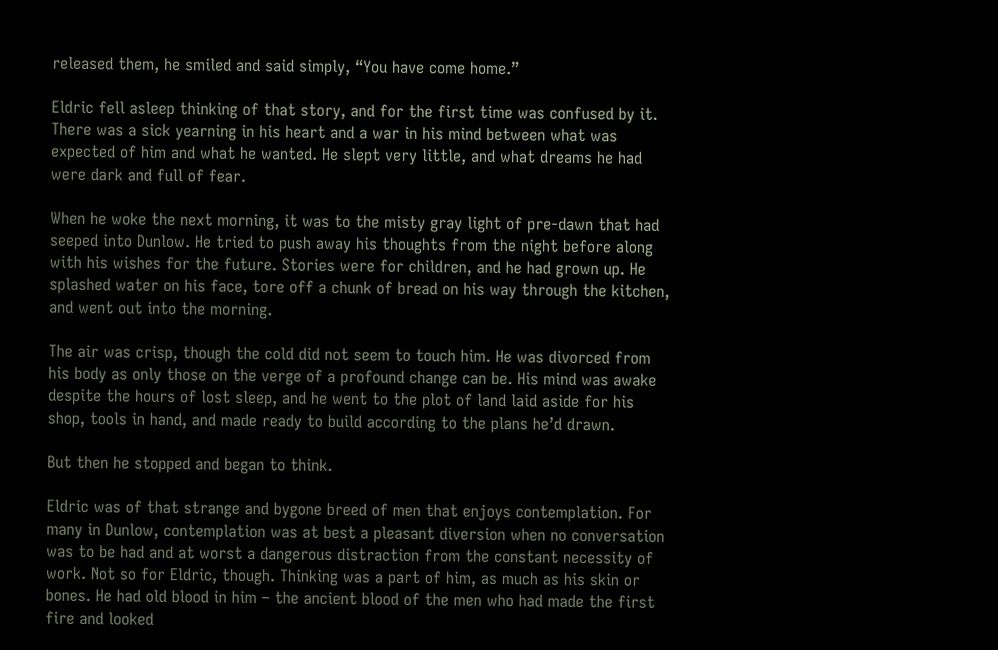released them, he smiled and said simply, “You have come home.”

Eldric fell asleep thinking of that story, and for the first time was confused by it. There was a sick yearning in his heart and a war in his mind between what was expected of him and what he wanted. He slept very little, and what dreams he had were dark and full of fear.

When he woke the next morning, it was to the misty gray light of pre-dawn that had seeped into Dunlow. He tried to push away his thoughts from the night before along with his wishes for the future. Stories were for children, and he had grown up. He splashed water on his face, tore off a chunk of bread on his way through the kitchen, and went out into the morning.

The air was crisp, though the cold did not seem to touch him. He was divorced from his body as only those on the verge of a profound change can be. His mind was awake despite the hours of lost sleep, and he went to the plot of land laid aside for his shop, tools in hand, and made ready to build according to the plans he’d drawn.

But then he stopped and began to think.

Eldric was of that strange and bygone breed of men that enjoys contemplation. For many in Dunlow, contemplation was at best a pleasant diversion when no conversation was to be had and at worst a dangerous distraction from the constant necessity of work. Not so for Eldric, though. Thinking was a part of him, as much as his skin or bones. He had old blood in him – the ancient blood of the men who had made the first fire and looked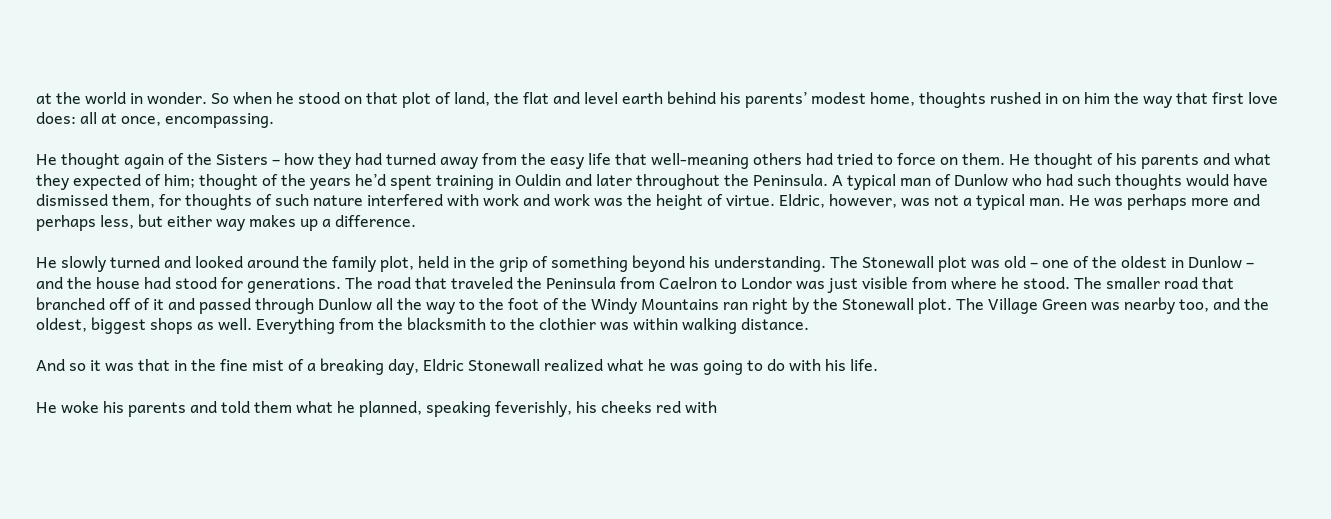at the world in wonder. So when he stood on that plot of land, the flat and level earth behind his parents’ modest home, thoughts rushed in on him the way that first love does: all at once, encompassing.

He thought again of the Sisters – how they had turned away from the easy life that well-meaning others had tried to force on them. He thought of his parents and what they expected of him; thought of the years he’d spent training in Ouldin and later throughout the Peninsula. A typical man of Dunlow who had such thoughts would have dismissed them, for thoughts of such nature interfered with work and work was the height of virtue. Eldric, however, was not a typical man. He was perhaps more and perhaps less, but either way makes up a difference.

He slowly turned and looked around the family plot, held in the grip of something beyond his understanding. The Stonewall plot was old – one of the oldest in Dunlow – and the house had stood for generations. The road that traveled the Peninsula from Caelron to Londor was just visible from where he stood. The smaller road that branched off of it and passed through Dunlow all the way to the foot of the Windy Mountains ran right by the Stonewall plot. The Village Green was nearby too, and the oldest, biggest shops as well. Everything from the blacksmith to the clothier was within walking distance.

And so it was that in the fine mist of a breaking day, Eldric Stonewall realized what he was going to do with his life.

He woke his parents and told them what he planned, speaking feverishly, his cheeks red with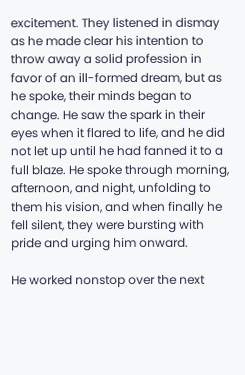excitement. They listened in dismay as he made clear his intention to throw away a solid profession in favor of an ill-formed dream, but as he spoke, their minds began to change. He saw the spark in their eyes when it flared to life, and he did not let up until he had fanned it to a full blaze. He spoke through morning, afternoon, and night, unfolding to them his vision, and when finally he fell silent, they were bursting with pride and urging him onward.

He worked nonstop over the next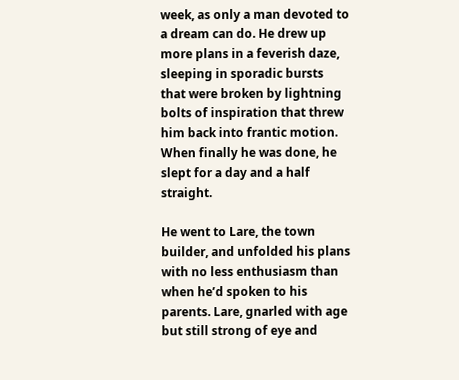week, as only a man devoted to a dream can do. He drew up more plans in a feverish daze, sleeping in sporadic bursts that were broken by lightning bolts of inspiration that threw him back into frantic motion. When finally he was done, he slept for a day and a half straight.

He went to Lare, the town builder, and unfolded his plans with no less enthusiasm than when he’d spoken to his parents. Lare, gnarled with age but still strong of eye and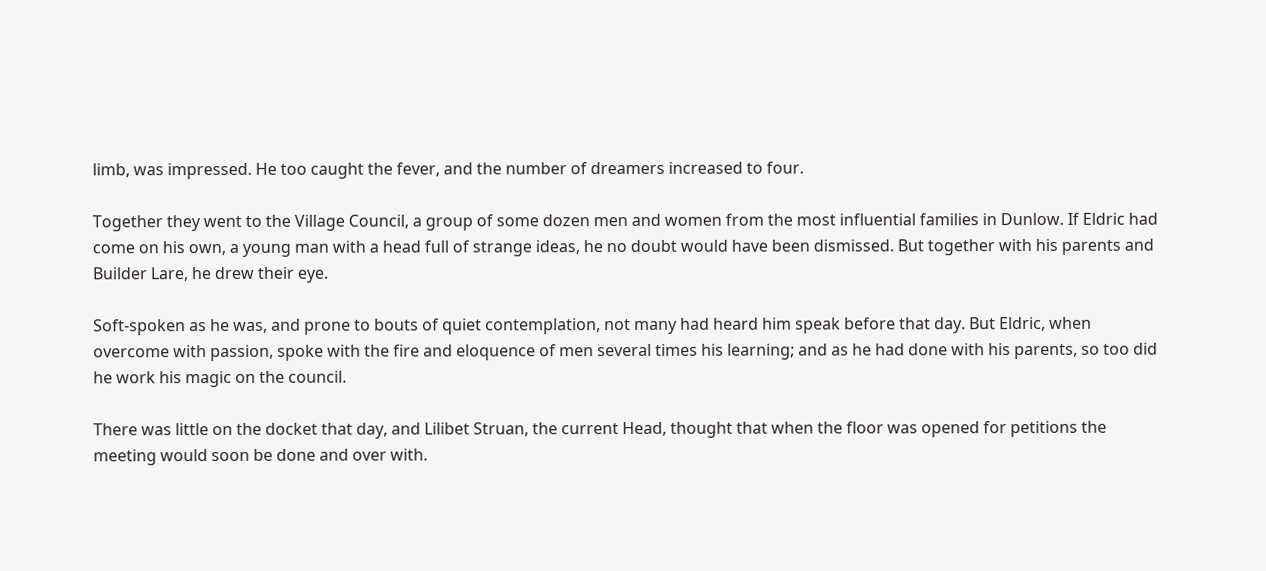limb, was impressed. He too caught the fever, and the number of dreamers increased to four.

Together they went to the Village Council, a group of some dozen men and women from the most influential families in Dunlow. If Eldric had come on his own, a young man with a head full of strange ideas, he no doubt would have been dismissed. But together with his parents and Builder Lare, he drew their eye.

Soft-spoken as he was, and prone to bouts of quiet contemplation, not many had heard him speak before that day. But Eldric, when overcome with passion, spoke with the fire and eloquence of men several times his learning; and as he had done with his parents, so too did he work his magic on the council.

There was little on the docket that day, and Lilibet Struan, the current Head, thought that when the floor was opened for petitions the meeting would soon be done and over with.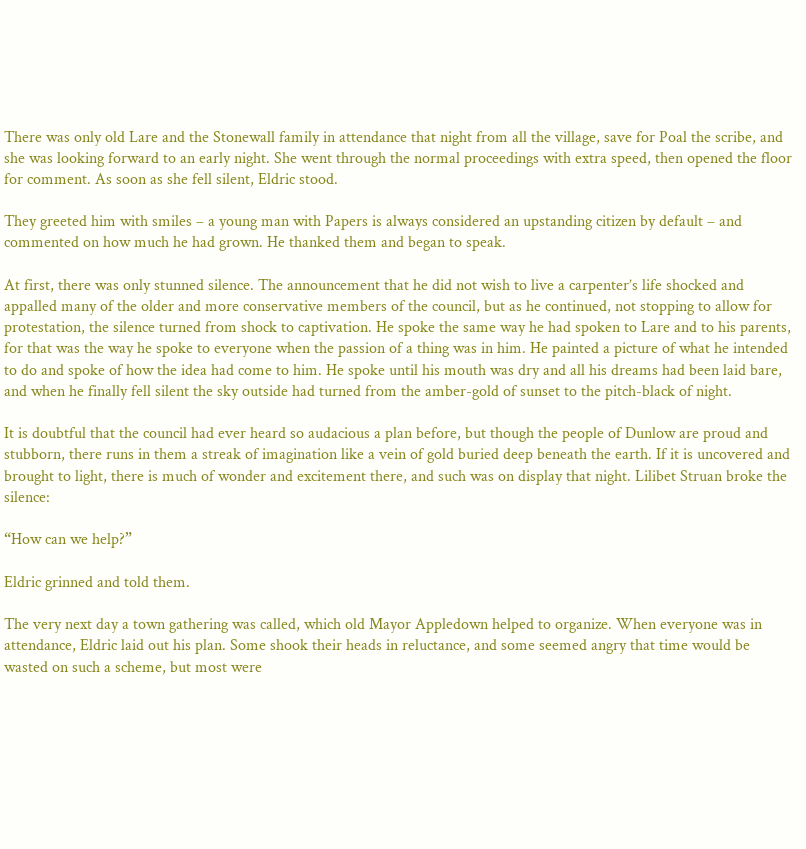There was only old Lare and the Stonewall family in attendance that night from all the village, save for Poal the scribe, and she was looking forward to an early night. She went through the normal proceedings with extra speed, then opened the floor for comment. As soon as she fell silent, Eldric stood.

They greeted him with smiles – a young man with Papers is always considered an upstanding citizen by default – and commented on how much he had grown. He thanked them and began to speak.

At first, there was only stunned silence. The announcement that he did not wish to live a carpenter’s life shocked and appalled many of the older and more conservative members of the council, but as he continued, not stopping to allow for protestation, the silence turned from shock to captivation. He spoke the same way he had spoken to Lare and to his parents, for that was the way he spoke to everyone when the passion of a thing was in him. He painted a picture of what he intended to do and spoke of how the idea had come to him. He spoke until his mouth was dry and all his dreams had been laid bare, and when he finally fell silent the sky outside had turned from the amber-gold of sunset to the pitch-black of night.

It is doubtful that the council had ever heard so audacious a plan before, but though the people of Dunlow are proud and stubborn, there runs in them a streak of imagination like a vein of gold buried deep beneath the earth. If it is uncovered and brought to light, there is much of wonder and excitement there, and such was on display that night. Lilibet Struan broke the silence:

“How can we help?”

Eldric grinned and told them.

The very next day a town gathering was called, which old Mayor Appledown helped to organize. When everyone was in attendance, Eldric laid out his plan. Some shook their heads in reluctance, and some seemed angry that time would be wasted on such a scheme, but most were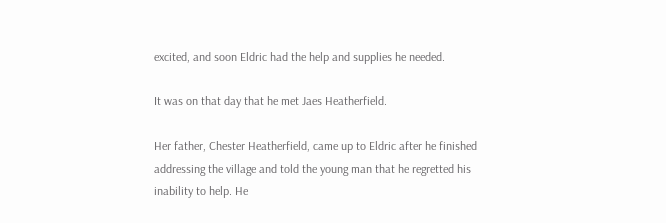excited, and soon Eldric had the help and supplies he needed.

It was on that day that he met Jaes Heatherfield.

Her father, Chester Heatherfield, came up to Eldric after he finished addressing the village and told the young man that he regretted his inability to help. He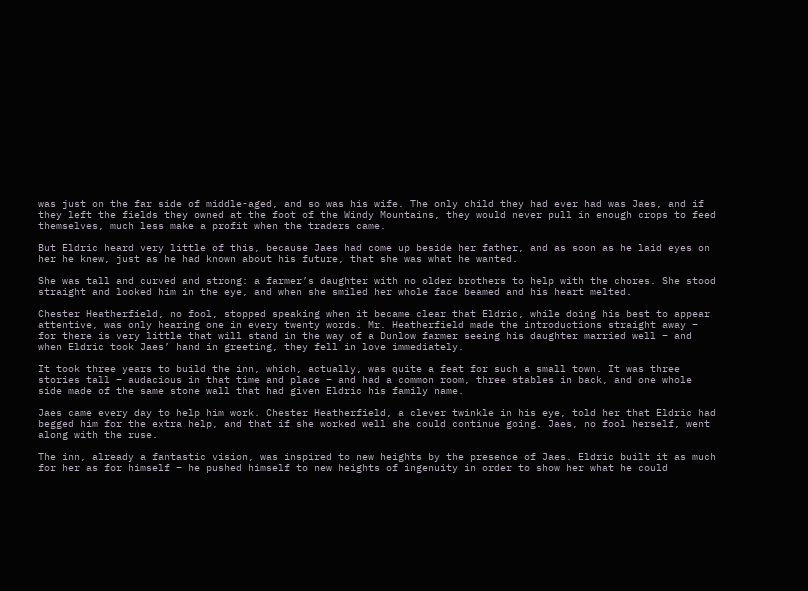was just on the far side of middle-aged, and so was his wife. The only child they had ever had was Jaes, and if they left the fields they owned at the foot of the Windy Mountains, they would never pull in enough crops to feed themselves, much less make a profit when the traders came.

But Eldric heard very little of this, because Jaes had come up beside her father, and as soon as he laid eyes on her he knew, just as he had known about his future, that she was what he wanted.

She was tall and curved and strong: a farmer’s daughter with no older brothers to help with the chores. She stood straight and looked him in the eye, and when she smiled her whole face beamed and his heart melted.

Chester Heatherfield, no fool, stopped speaking when it became clear that Eldric, while doing his best to appear attentive, was only hearing one in every twenty words. Mr. Heatherfield made the introductions straight away – for there is very little that will stand in the way of a Dunlow farmer seeing his daughter married well – and when Eldric took Jaes’ hand in greeting, they fell in love immediately.

It took three years to build the inn, which, actually, was quite a feat for such a small town. It was three stories tall – audacious in that time and place – and had a common room, three stables in back, and one whole side made of the same stone wall that had given Eldric his family name.

Jaes came every day to help him work. Chester Heatherfield, a clever twinkle in his eye, told her that Eldric had begged him for the extra help, and that if she worked well she could continue going. Jaes, no fool herself, went along with the ruse.

The inn, already a fantastic vision, was inspired to new heights by the presence of Jaes. Eldric built it as much for her as for himself – he pushed himself to new heights of ingenuity in order to show her what he could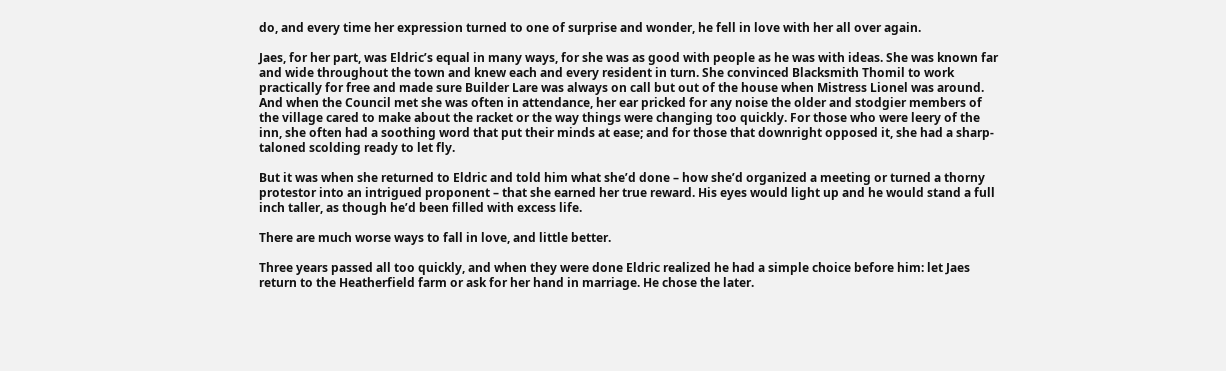do, and every time her expression turned to one of surprise and wonder, he fell in love with her all over again.

Jaes, for her part, was Eldric’s equal in many ways, for she was as good with people as he was with ideas. She was known far and wide throughout the town and knew each and every resident in turn. She convinced Blacksmith Thomil to work practically for free and made sure Builder Lare was always on call but out of the house when Mistress Lionel was around. And when the Council met she was often in attendance, her ear pricked for any noise the older and stodgier members of the village cared to make about the racket or the way things were changing too quickly. For those who were leery of the inn, she often had a soothing word that put their minds at ease; and for those that downright opposed it, she had a sharp-taloned scolding ready to let fly.

But it was when she returned to Eldric and told him what she’d done – how she’d organized a meeting or turned a thorny protestor into an intrigued proponent – that she earned her true reward. His eyes would light up and he would stand a full inch taller, as though he’d been filled with excess life.

There are much worse ways to fall in love, and little better.

Three years passed all too quickly, and when they were done Eldric realized he had a simple choice before him: let Jaes return to the Heatherfield farm or ask for her hand in marriage. He chose the later.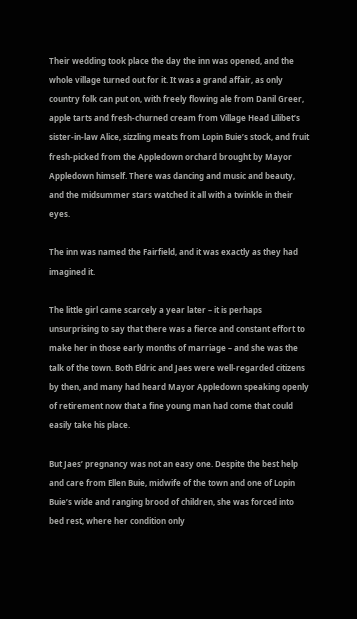Their wedding took place the day the inn was opened, and the whole village turned out for it. It was a grand affair, as only country folk can put on, with freely flowing ale from Danil Greer, apple tarts and fresh-churned cream from Village Head Lilibet’s sister-in-law Alice, sizzling meats from Lopin Buie’s stock, and fruit fresh-picked from the Appledown orchard brought by Mayor Appledown himself. There was dancing and music and beauty, and the midsummer stars watched it all with a twinkle in their eyes.

The inn was named the Fairfield, and it was exactly as they had imagined it.

The little girl came scarcely a year later – it is perhaps unsurprising to say that there was a fierce and constant effort to make her in those early months of marriage – and she was the talk of the town. Both Eldric and Jaes were well-regarded citizens by then, and many had heard Mayor Appledown speaking openly of retirement now that a fine young man had come that could easily take his place.

But Jaes’ pregnancy was not an easy one. Despite the best help and care from Ellen Buie, midwife of the town and one of Lopin Buie’s wide and ranging brood of children, she was forced into bed rest, where her condition only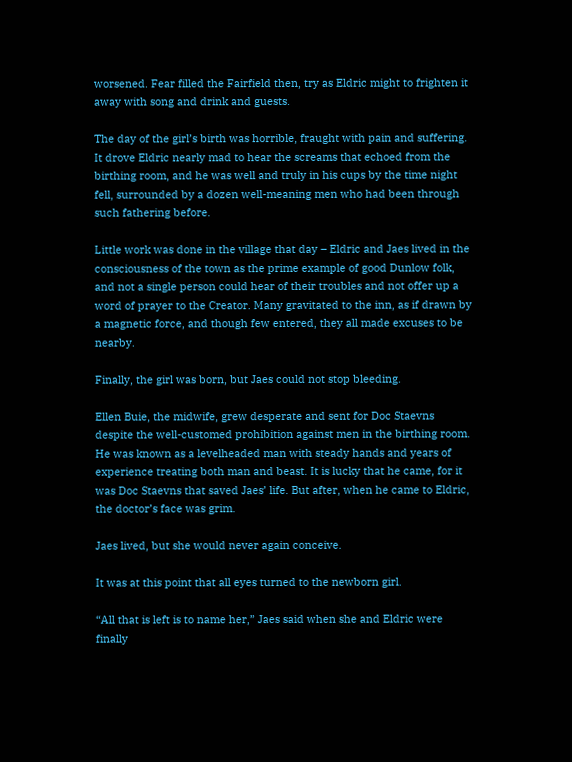worsened. Fear filled the Fairfield then, try as Eldric might to frighten it away with song and drink and guests.

The day of the girl’s birth was horrible, fraught with pain and suffering. It drove Eldric nearly mad to hear the screams that echoed from the birthing room, and he was well and truly in his cups by the time night fell, surrounded by a dozen well-meaning men who had been through such fathering before.

Little work was done in the village that day – Eldric and Jaes lived in the consciousness of the town as the prime example of good Dunlow folk, and not a single person could hear of their troubles and not offer up a word of prayer to the Creator. Many gravitated to the inn, as if drawn by a magnetic force, and though few entered, they all made excuses to be nearby.

Finally, the girl was born, but Jaes could not stop bleeding.

Ellen Buie, the midwife, grew desperate and sent for Doc Staevns despite the well-customed prohibition against men in the birthing room. He was known as a levelheaded man with steady hands and years of experience treating both man and beast. It is lucky that he came, for it was Doc Staevns that saved Jaes’ life. But after, when he came to Eldric, the doctor’s face was grim.

Jaes lived, but she would never again conceive.

It was at this point that all eyes turned to the newborn girl.

“All that is left is to name her,” Jaes said when she and Eldric were finally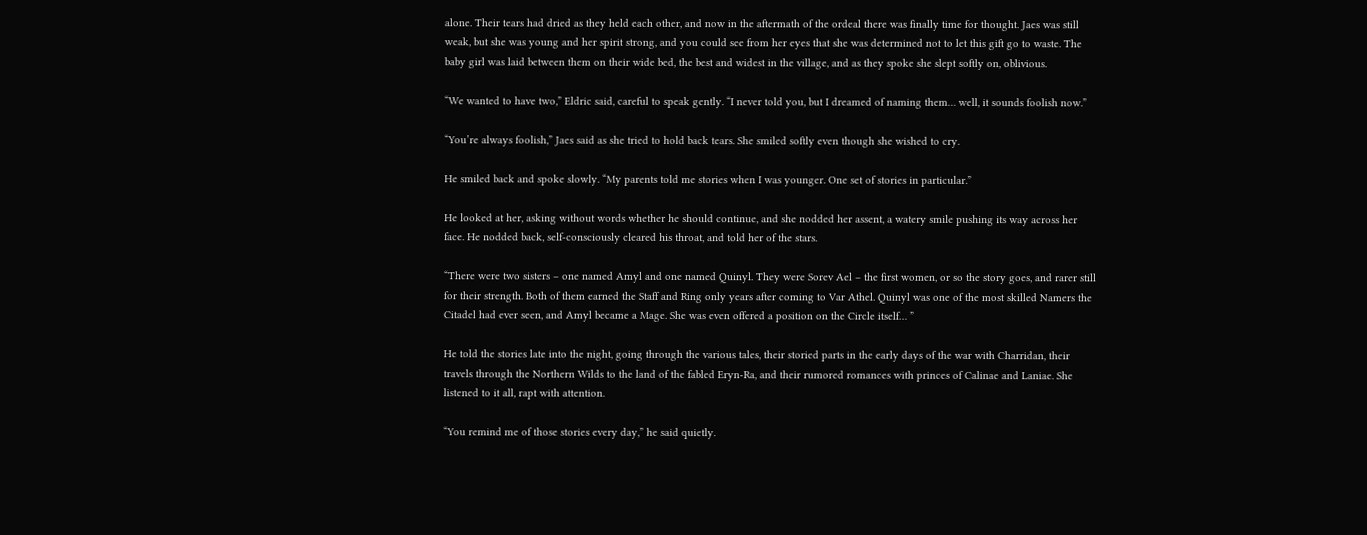alone. Their tears had dried as they held each other, and now in the aftermath of the ordeal there was finally time for thought. Jaes was still weak, but she was young and her spirit strong, and you could see from her eyes that she was determined not to let this gift go to waste. The baby girl was laid between them on their wide bed, the best and widest in the village, and as they spoke she slept softly on, oblivious.

“We wanted to have two,” Eldric said, careful to speak gently. “I never told you, but I dreamed of naming them… well, it sounds foolish now.”

“You’re always foolish,” Jaes said as she tried to hold back tears. She smiled softly even though she wished to cry.

He smiled back and spoke slowly. “My parents told me stories when I was younger. One set of stories in particular.”

He looked at her, asking without words whether he should continue, and she nodded her assent, a watery smile pushing its way across her face. He nodded back, self-consciously cleared his throat, and told her of the stars.

“There were two sisters – one named Amyl and one named Quinyl. They were Sorev Ael – the first women, or so the story goes, and rarer still for their strength. Both of them earned the Staff and Ring only years after coming to Var Athel. Quinyl was one of the most skilled Namers the Citadel had ever seen, and Amyl became a Mage. She was even offered a position on the Circle itself… ”

He told the stories late into the night, going through the various tales, their storied parts in the early days of the war with Charridan, their travels through the Northern Wilds to the land of the fabled Eryn-Ra, and their rumored romances with princes of Calinae and Laniae. She listened to it all, rapt with attention.

“You remind me of those stories every day,” he said quietly.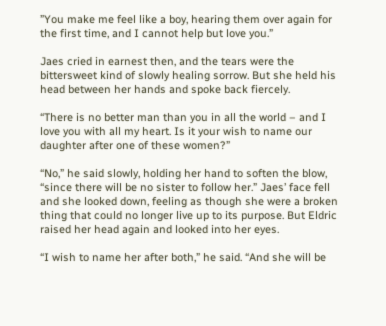”You make me feel like a boy, hearing them over again for the first time, and I cannot help but love you.”

Jaes cried in earnest then, and the tears were the bittersweet kind of slowly healing sorrow. But she held his head between her hands and spoke back fiercely.

“There is no better man than you in all the world – and I love you with all my heart. Is it your wish to name our daughter after one of these women?”

“No,” he said slowly, holding her hand to soften the blow, “since there will be no sister to follow her.” Jaes’ face fell and she looked down, feeling as though she were a broken thing that could no longer live up to its purpose. But Eldric raised her head again and looked into her eyes.

“I wish to name her after both,” he said. “And she will be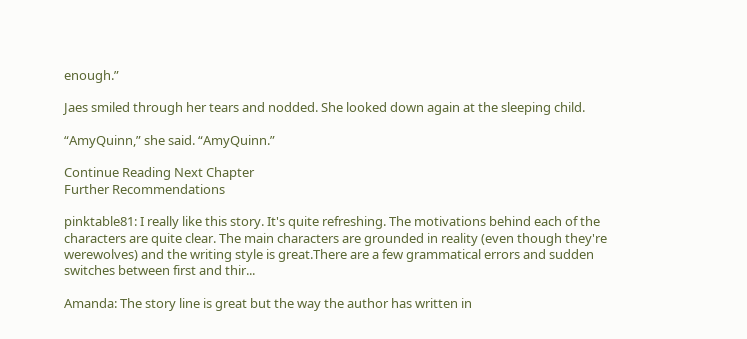enough.”

Jaes smiled through her tears and nodded. She looked down again at the sleeping child.

“AmyQuinn,” she said. “AmyQuinn.”

Continue Reading Next Chapter
Further Recommendations

pinktable81: I really like this story. It's quite refreshing. The motivations behind each of the characters are quite clear. The main characters are grounded in reality (even though they're werewolves) and the writing style is great.There are a few grammatical errors and sudden switches between first and thir...

Amanda: The story line is great but the way the author has written in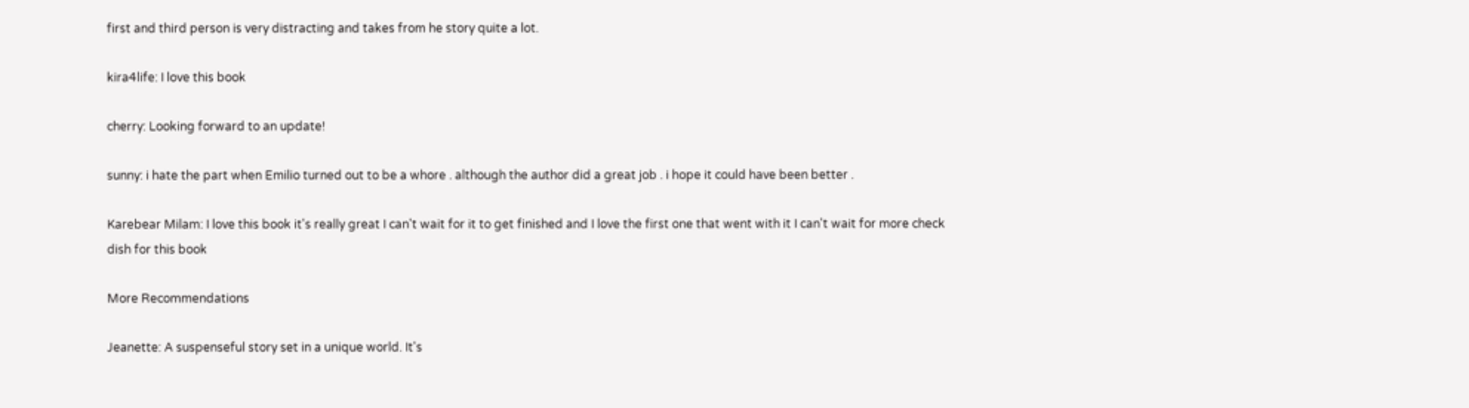first and third person is very distracting and takes from he story quite a lot.

kira4life: I love this book

cherry: Looking forward to an update!

sunny: i hate the part when Emilio turned out to be a whore . although the author did a great job . i hope it could have been better .

Karebear Milam: I love this book it's really great I can't wait for it to get finished and I love the first one that went with it I can't wait for more check dish for this book

More Recommendations

Jeanette: A suspenseful story set in a unique world. It's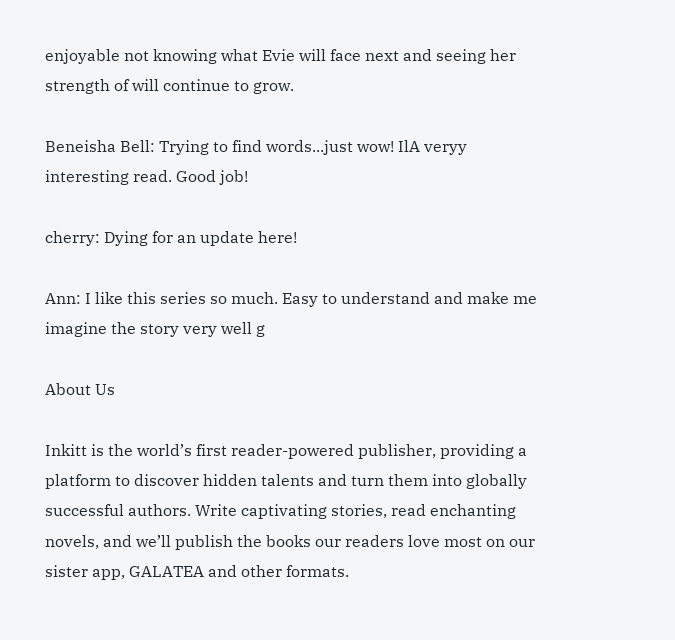enjoyable not knowing what Evie will face next and seeing her strength of will continue to grow.

Beneisha Bell: Trying to find words...just wow! IlA veryy interesting read. Good job!

cherry: Dying for an update here!

Ann: I like this series so much. Easy to understand and make me imagine the story very well g

About Us

Inkitt is the world’s first reader-powered publisher, providing a platform to discover hidden talents and turn them into globally successful authors. Write captivating stories, read enchanting novels, and we’ll publish the books our readers love most on our sister app, GALATEA and other formats.